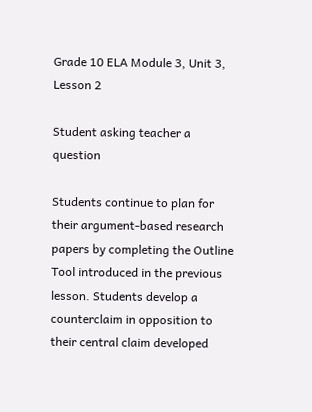Grade 10 ELA Module 3, Unit 3, Lesson 2

Student asking teacher a question

Students continue to plan for their argument-based research papers by completing the Outline Tool introduced in the previous lesson. Students develop a counterclaim in opposition to their central claim developed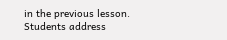in the previous lesson. Students address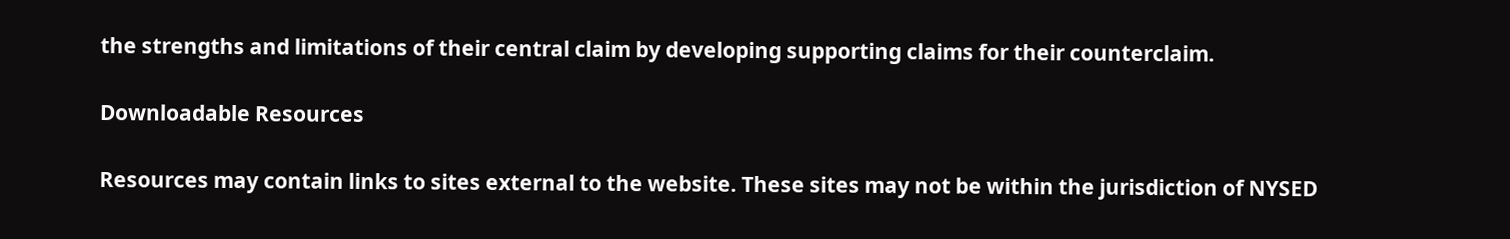the strengths and limitations of their central claim by developing supporting claims for their counterclaim.

Downloadable Resources

Resources may contain links to sites external to the website. These sites may not be within the jurisdiction of NYSED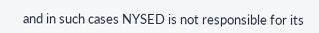and in such cases NYSED is not responsible for its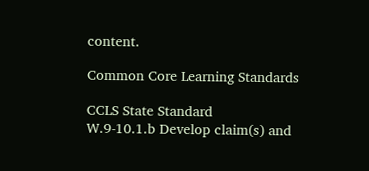content.

Common Core Learning Standards

CCLS State Standard
W.9-10.1.b Develop claim(s) and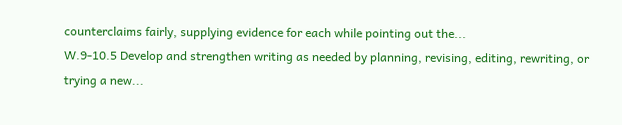counterclaims fairly, supplying evidence for each while pointing out the...
W.9-10.5 Develop and strengthen writing as needed by planning, revising, editing, rewriting, or trying a new...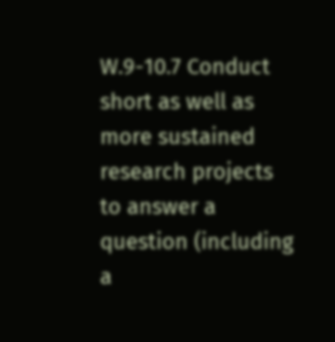W.9-10.7 Conduct short as well as more sustained research projects to answer a question (including a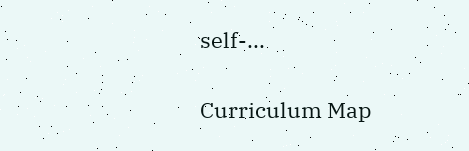self-...

Curriculum Map